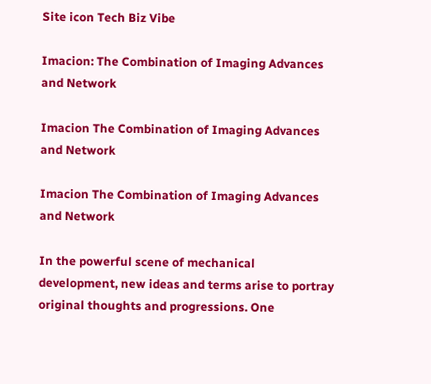Site icon Tech Biz Vibe

Imacion: The Combination of Imaging Advances and Network

Imacion The Combination of Imaging Advances and Network

Imacion The Combination of Imaging Advances and Network

In the powerful scene of mechanical development, new ideas and terms arise to portray original thoughts and progressions. One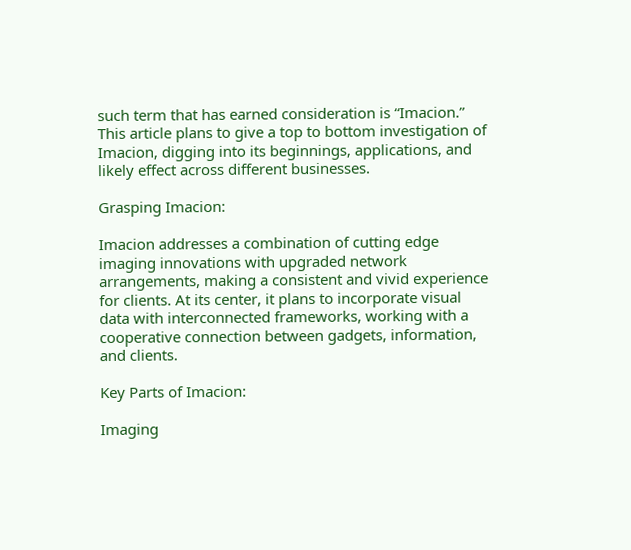such term that has earned consideration is “Imacion.” This article plans to give a top to bottom investigation of Imacion, digging into its beginnings, applications, and likely effect across different businesses.

Grasping Imacion:

Imacion addresses a combination of cutting edge imaging innovations with upgraded network arrangements, making a consistent and vivid experience for clients. At its center, it plans to incorporate visual data with interconnected frameworks, working with a cooperative connection between gadgets, information, and clients.

Key Parts of Imacion:

Imaging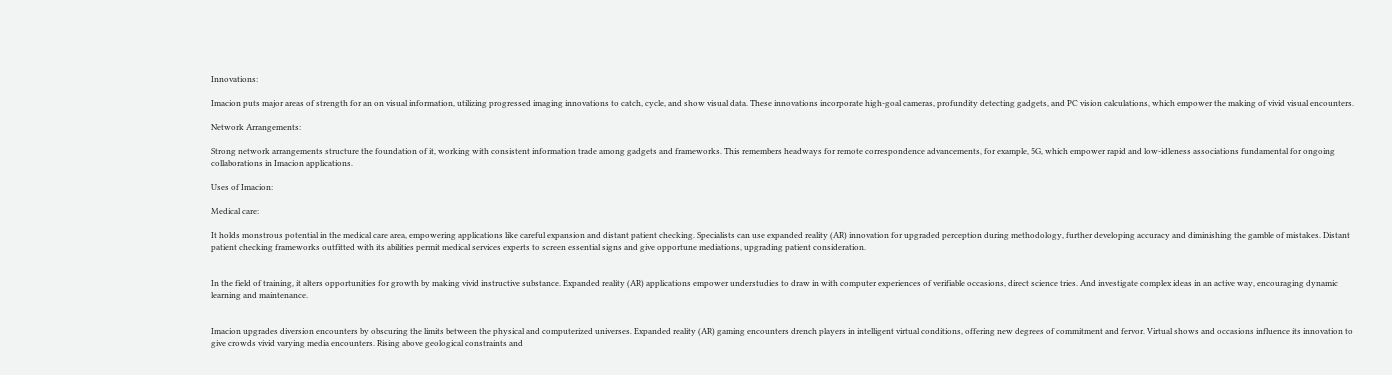Innovations:

Imacion puts major areas of strength for an on visual information, utilizing progressed imaging innovations to catch, cycle, and show visual data. These innovations incorporate high-goal cameras, profundity detecting gadgets, and PC vision calculations, which empower the making of vivid visual encounters.

Network Arrangements:

Strong network arrangements structure the foundation of it, working with consistent information trade among gadgets and frameworks. This remembers headways for remote correspondence advancements, for example, 5G, which empower rapid and low-idleness associations fundamental for ongoing collaborations in Imacion applications.

Uses of Imacion:

Medical care:

It holds monstrous potential in the medical care area, empowering applications like careful expansion and distant patient checking. Specialists can use expanded reality (AR) innovation for upgraded perception during methodology, further developing accuracy and diminishing the gamble of mistakes. Distant patient checking frameworks outfitted with its abilities permit medical services experts to screen essential signs and give opportune mediations, upgrading patient consideration.


In the field of training, it alters opportunities for growth by making vivid instructive substance. Expanded reality (AR) applications empower understudies to draw in with computer experiences of verifiable occasions, direct science tries. And investigate complex ideas in an active way, encouraging dynamic learning and maintenance.


Imacion upgrades diversion encounters by obscuring the limits between the physical and computerized universes. Expanded reality (AR) gaming encounters drench players in intelligent virtual conditions, offering new degrees of commitment and fervor. Virtual shows and occasions influence its innovation to give crowds vivid varying media encounters. Rising above geological constraints and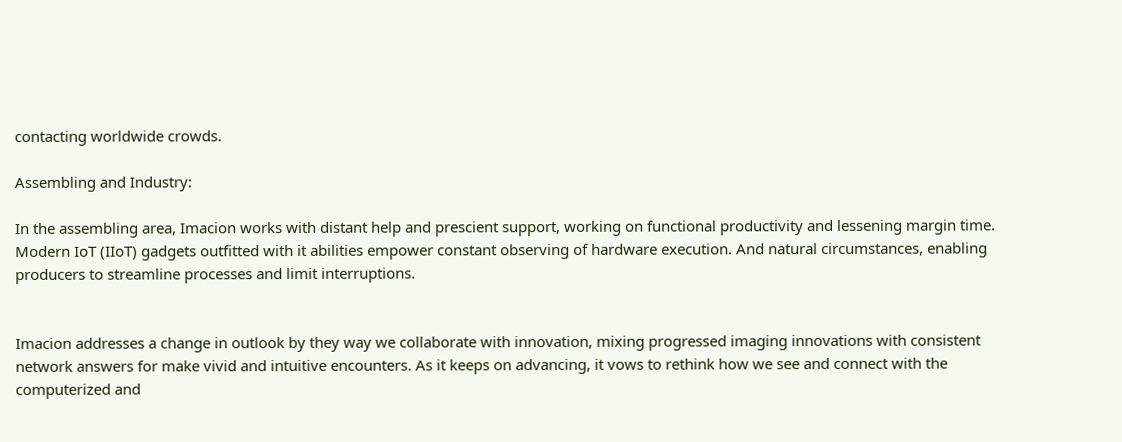contacting worldwide crowds.

Assembling and Industry:

In the assembling area, Imacion works with distant help and prescient support, working on functional productivity and lessening margin time. Modern IoT (IIoT) gadgets outfitted with it abilities empower constant observing of hardware execution. And natural circumstances, enabling producers to streamline processes and limit interruptions.


Imacion addresses a change in outlook by they way we collaborate with innovation, mixing progressed imaging innovations with consistent network answers for make vivid and intuitive encounters. As it keeps on advancing, it vows to rethink how we see and connect with the computerized and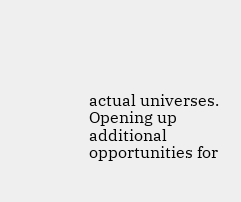actual universes. Opening up additional opportunities for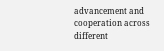advancement and cooperation across different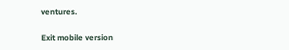ventures.

Exit mobile version